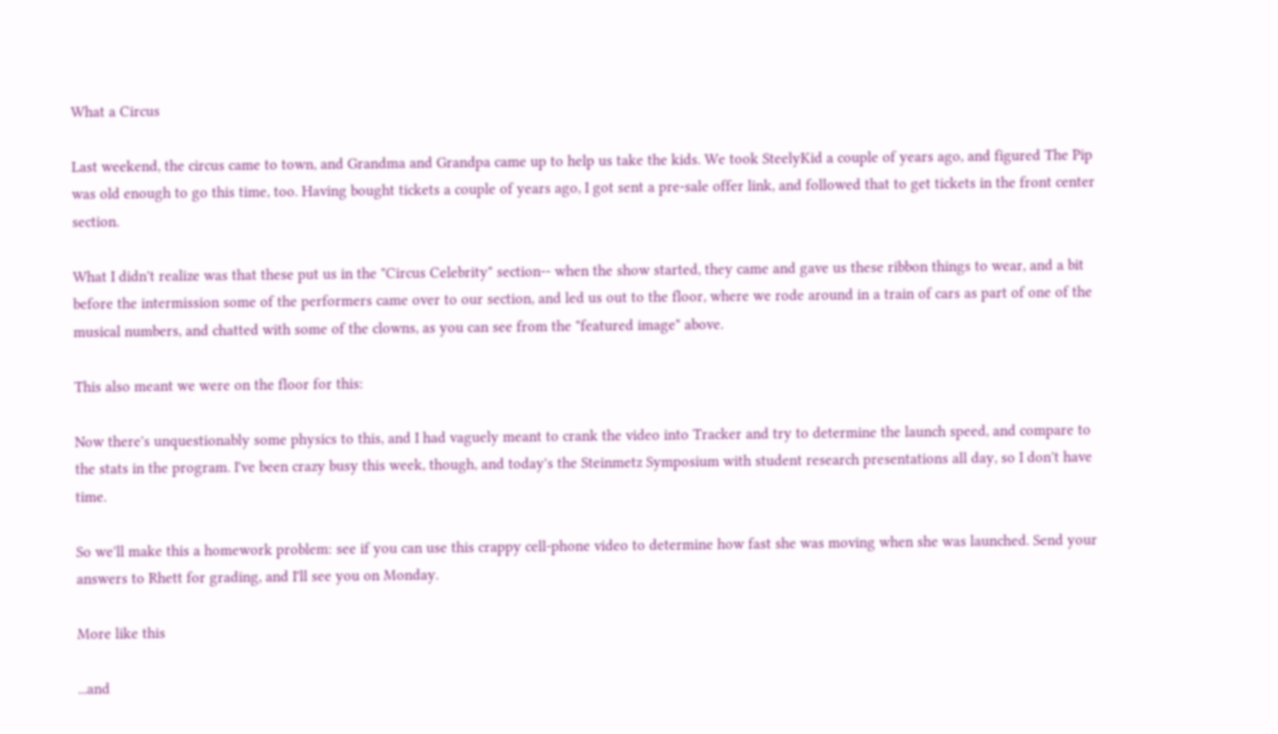What a Circus

Last weekend, the circus came to town, and Grandma and Grandpa came up to help us take the kids. We took SteelyKid a couple of years ago, and figured The Pip was old enough to go this time, too. Having bought tickets a couple of years ago, I got sent a pre-sale offer link, and followed that to get tickets in the front center section.

What I didn't realize was that these put us in the "Circus Celebrity" section-- when the show started, they came and gave us these ribbon things to wear, and a bit before the intermission some of the performers came over to our section, and led us out to the floor, where we rode around in a train of cars as part of one of the musical numbers, and chatted with some of the clowns, as you can see from the "featured image" above.

This also meant we were on the floor for this:

Now there's unquestionably some physics to this, and I had vaguely meant to crank the video into Tracker and try to determine the launch speed, and compare to the stats in the program. I've been crazy busy this week, though, and today's the Steinmetz Symposium with student research presentations all day, so I don't have time.

So we'll make this a homework problem: see if you can use this crappy cell-phone video to determine how fast she was moving when she was launched. Send your answers to Rhett for grading, and I'll see you on Monday.

More like this

...and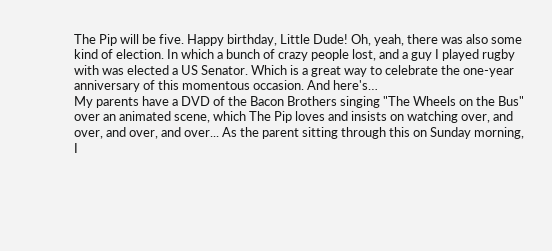The Pip will be five. Happy birthday, Little Dude! Oh, yeah, there was also some kind of election. In which a bunch of crazy people lost, and a guy I played rugby with was elected a US Senator. Which is a great way to celebrate the one-year anniversary of this momentous occasion. And here's…
My parents have a DVD of the Bacon Brothers singing "The Wheels on the Bus" over an animated scene, which The Pip loves and insists on watching over, and over, and over, and over... As the parent sitting through this on Sunday morning, I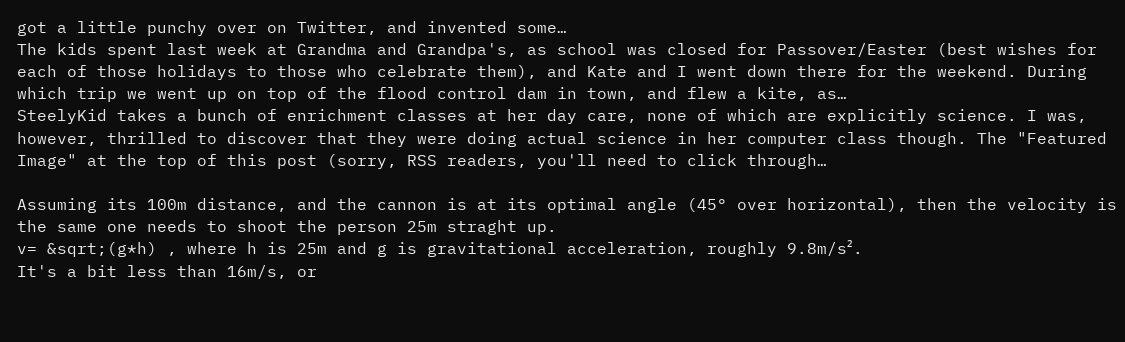got a little punchy over on Twitter, and invented some…
The kids spent last week at Grandma and Grandpa's, as school was closed for Passover/Easter (best wishes for each of those holidays to those who celebrate them), and Kate and I went down there for the weekend. During which trip we went up on top of the flood control dam in town, and flew a kite, as…
SteelyKid takes a bunch of enrichment classes at her day care, none of which are explicitly science. I was, however, thrilled to discover that they were doing actual science in her computer class though. The "Featured Image" at the top of this post (sorry, RSS readers, you'll need to click through…

Assuming its 100m distance, and the cannon is at its optimal angle (45° over horizontal), then the velocity is the same one needs to shoot the person 25m straght up.
v= &sqrt;(g*h) , where h is 25m and g is gravitational acceleration, roughly 9.8m/s².
It's a bit less than 16m/s, or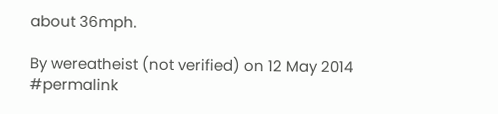about 36mph.

By wereatheist (not verified) on 12 May 2014 #permalink